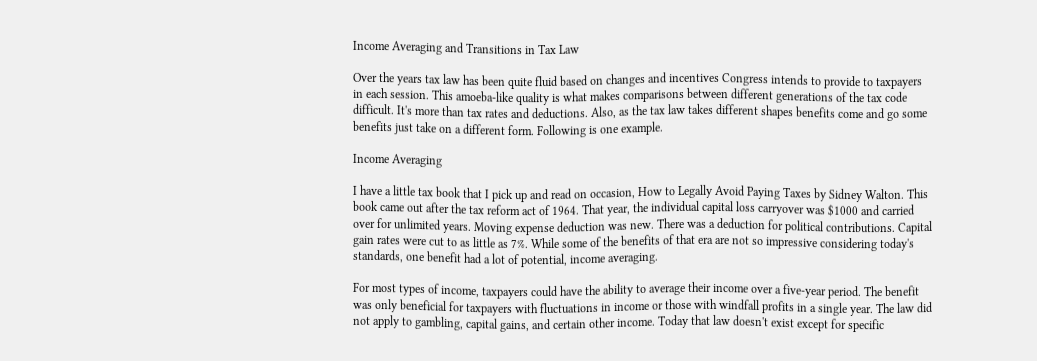Income Averaging and Transitions in Tax Law

Over the years tax law has been quite fluid based on changes and incentives Congress intends to provide to taxpayers in each session. This amoeba-like quality is what makes comparisons between different generations of the tax code difficult. It's more than tax rates and deductions. Also, as the tax law takes different shapes benefits come and go some benefits just take on a different form. Following is one example.

Income Averaging

I have a little tax book that I pick up and read on occasion, How to Legally Avoid Paying Taxes by Sidney Walton. This book came out after the tax reform act of 1964. That year, the individual capital loss carryover was $1000 and carried over for unlimited years. Moving expense deduction was new. There was a deduction for political contributions. Capital gain rates were cut to as little as 7%. While some of the benefits of that era are not so impressive considering today's standards, one benefit had a lot of potential, income averaging.

For most types of income, taxpayers could have the ability to average their income over a five-year period. The benefit was only beneficial for taxpayers with fluctuations in income or those with windfall profits in a single year. The law did not apply to gambling, capital gains, and certain other income. Today that law doesn't exist except for specific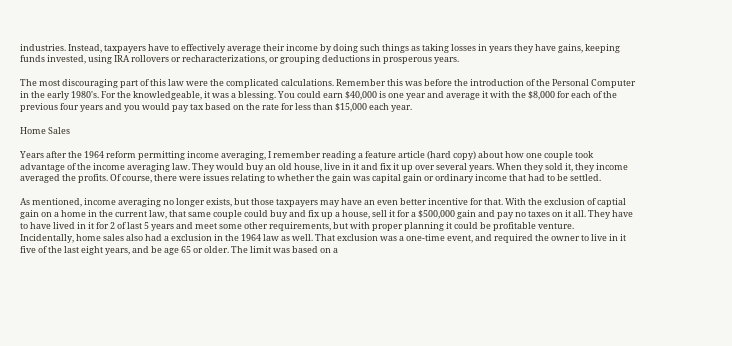industries. Instead, taxpayers have to effectively average their income by doing such things as taking losses in years they have gains, keeping funds invested, using IRA rollovers or recharacterizations, or grouping deductions in prosperous years.

The most discouraging part of this law were the complicated calculations. Remember this was before the introduction of the Personal Computer in the early 1980's. For the knowledgeable, it was a blessing. You could earn $40,000 is one year and average it with the $8,000 for each of the previous four years and you would pay tax based on the rate for less than $15,000 each year.

Home Sales

Years after the 1964 reform permitting income averaging, I remember reading a feature article (hard copy) about how one couple took advantage of the income averaging law. They would buy an old house, live in it and fix it up over several years. When they sold it, they income averaged the profits. Of course, there were issues relating to whether the gain was capital gain or ordinary income that had to be settled.

As mentioned, income averaging no longer exists, but those taxpayers may have an even better incentive for that. With the exclusion of captial gain on a home in the current law, that same couple could buy and fix up a house, sell it for a $500,000 gain and pay no taxes on it all. They have to have lived in it for 2 of last 5 years and meet some other requirements, but with proper planning it could be profitable venture.
Incidentally, home sales also had a exclusion in the 1964 law as well. That exclusion was a one-time event, and required the owner to live in it five of the last eight years, and be age 65 or older. The limit was based on a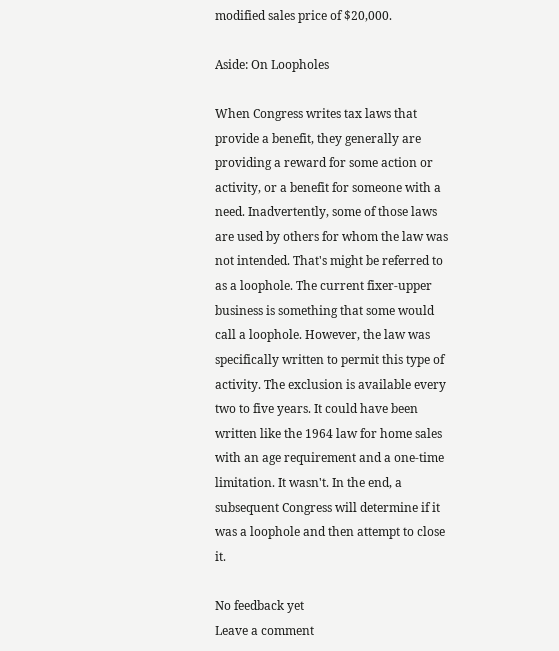modified sales price of $20,000.

Aside: On Loopholes

When Congress writes tax laws that provide a benefit, they generally are providing a reward for some action or activity, or a benefit for someone with a need. Inadvertently, some of those laws are used by others for whom the law was not intended. That's might be referred to as a loophole. The current fixer-upper business is something that some would call a loophole. However, the law was specifically written to permit this type of activity. The exclusion is available every two to five years. It could have been written like the 1964 law for home sales with an age requirement and a one-time limitation. It wasn't. In the end, a subsequent Congress will determine if it was a loophole and then attempt to close it.

No feedback yet
Leave a comment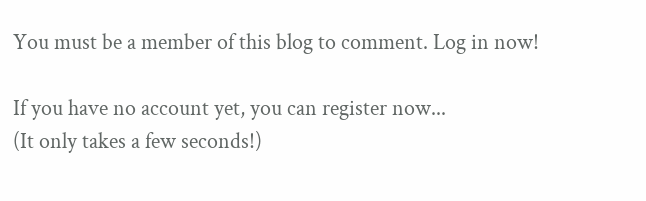You must be a member of this blog to comment. Log in now!

If you have no account yet, you can register now...
(It only takes a few seconds!)